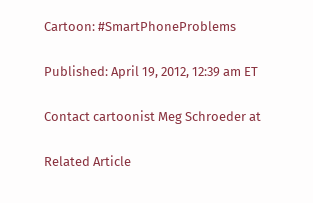Cartoon: #SmartPhoneProblems

Published: April 19, 2012, 12:39 am ET

Contact cartoonist Meg Schroeder at

Related Article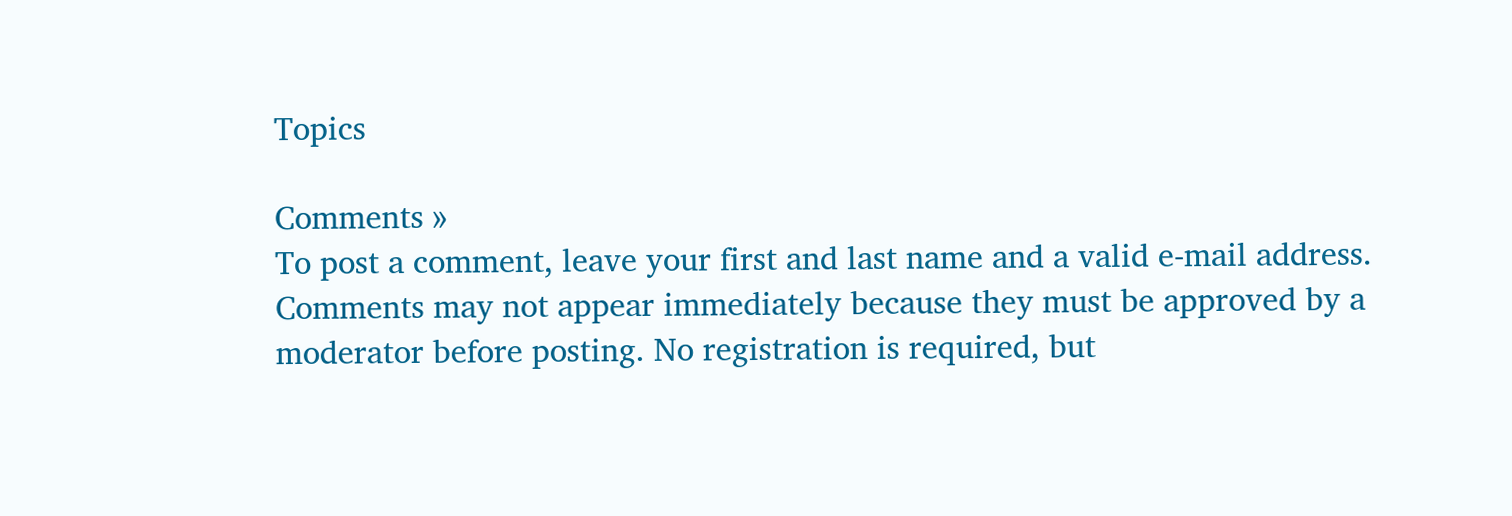Topics

Comments »
To post a comment, leave your first and last name and a valid e-mail address. Comments may not appear immediately because they must be approved by a moderator before posting. No registration is required, but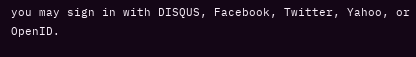you may sign in with DISQUS, Facebook, Twitter, Yahoo, or OpenID.